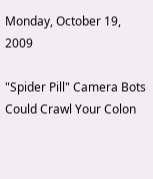Monday, October 19, 2009

"Spider Pill" Camera Bots Could Crawl Your Colon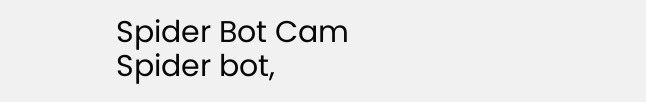Spider Bot Cam Spider bot,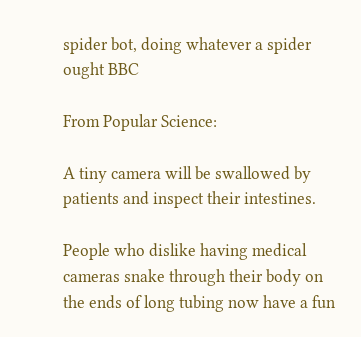spider bot, doing whatever a spider ought BBC

From Popular Science:

A tiny camera will be swallowed by patients and inspect their intestines.

People who dislike having medical cameras snake through their body on the ends of long tubing now have a fun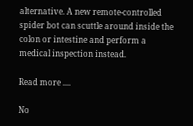alternative. A new remote-controlled spider bot can scuttle around inside the colon or intestine and perform a medical inspection instead.

Read more ....

No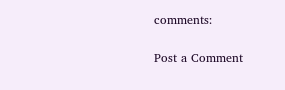comments:

Post a Comment